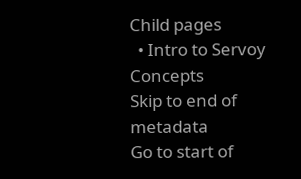Child pages
  • Intro to Servoy Concepts
Skip to end of metadata
Go to start of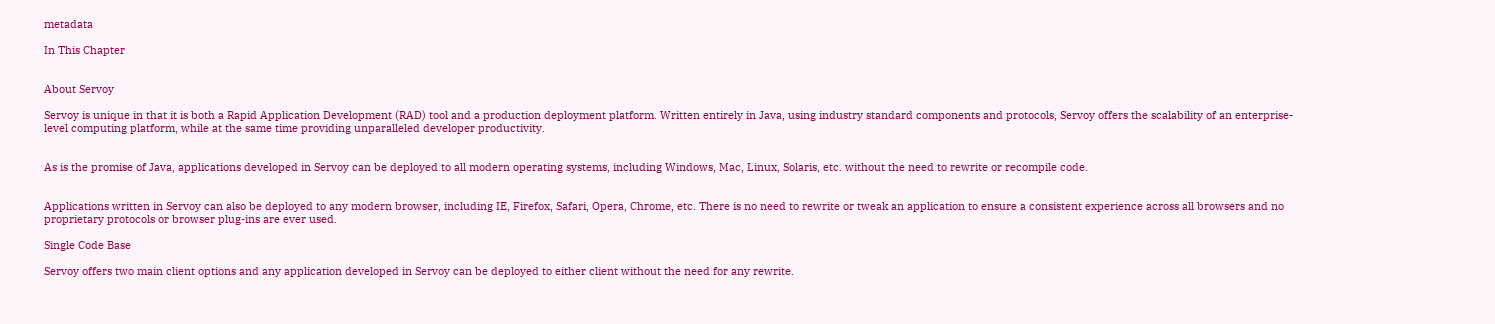metadata

In This Chapter


About Servoy

Servoy is unique in that it is both a Rapid Application Development (RAD) tool and a production deployment platform. Written entirely in Java, using industry standard components and protocols, Servoy offers the scalability of an enterprise-level computing platform, while at the same time providing unparalleled developer productivity.


As is the promise of Java, applications developed in Servoy can be deployed to all modern operating systems, including Windows, Mac, Linux, Solaris, etc. without the need to rewrite or recompile code.


Applications written in Servoy can also be deployed to any modern browser, including IE, Firefox, Safari, Opera, Chrome, etc. There is no need to rewrite or tweak an application to ensure a consistent experience across all browsers and no proprietary protocols or browser plug-ins are ever used.

Single Code Base

Servoy offers two main client options and any application developed in Servoy can be deployed to either client without the need for any rewrite.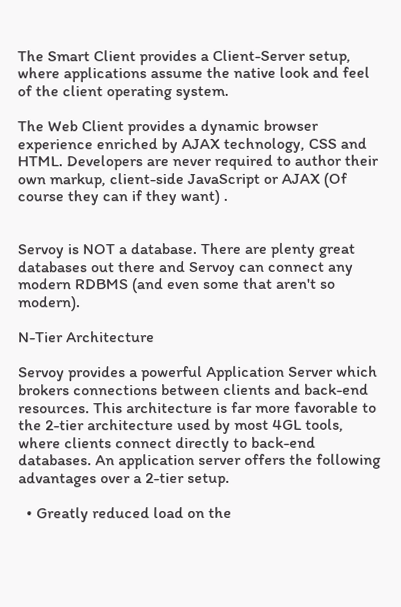The Smart Client provides a Client-Server setup, where applications assume the native look and feel of the client operating system.

The Web Client provides a dynamic browser experience enriched by AJAX technology, CSS and HTML. Developers are never required to author their own markup, client-side JavaScript or AJAX (Of course they can if they want) .


Servoy is NOT a database. There are plenty great databases out there and Servoy can connect any modern RDBMS (and even some that aren't so modern).

N-Tier Architecture

Servoy provides a powerful Application Server which brokers connections between clients and back-end resources. This architecture is far more favorable to the 2-tier architecture used by most 4GL tools, where clients connect directly to back-end databases. An application server offers the following advantages over a 2-tier setup.

  • Greatly reduced load on the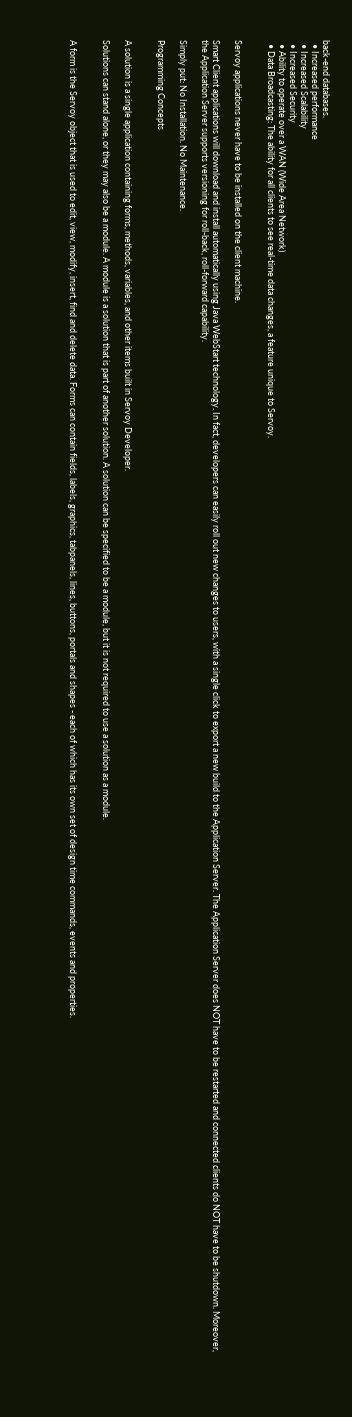back-end databases.
  • Increased performance
  • Increased Scalability
  • Increased Security
  • Ability to operate over a WAN (Wide Area Network)
  • Data Broadcasting: The ability for all clients to see real-time data changes, a feature unique to Servoy.


Servoy applications never have to be installed on the client machine.

Smart Client applications will download and install automatically using Java WebStart technology. In fact, developers can easily roll out new changes to users, with a single click to export a new build to the Application Server. The Application Server does NOT have to be restarted and connected clients do NOT have to be shutdown. Moreover, the Application Server supports versioning for roll-back, roll-forward capability.

Simply put: No Installation. No Maintenance.

Programming Concepts


A solution is a single application containing forms, methods, variables, and other items built in Servoy Developer.

Solutions can stand alone, or they may also be a module. A module is a solution that is part of another solution. A solution can be specified to be a module, but it is not required to use a solution as a module.


A form is the Servoy object that is used to edit, view, modify, insert, find and delete data. Forms can contain fields, labels, graphics, tabpanels, lines, buttons, portals and shapes - each of which has its own set of design time commands, events and properties.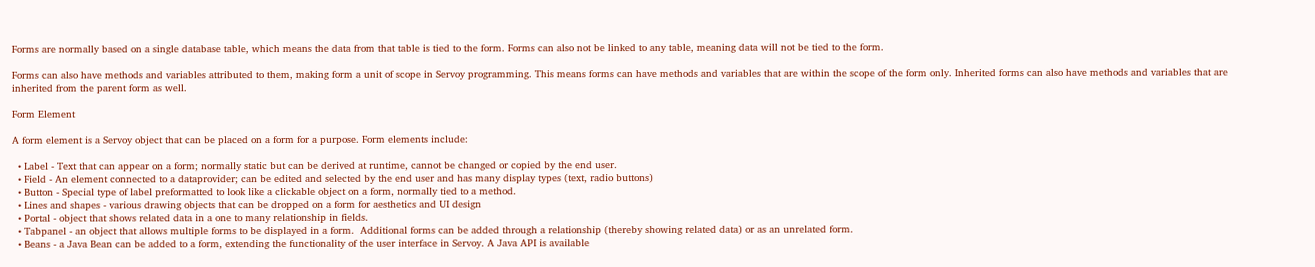Forms are normally based on a single database table, which means the data from that table is tied to the form. Forms can also not be linked to any table, meaning data will not be tied to the form.

Forms can also have methods and variables attributed to them, making form a unit of scope in Servoy programming. This means forms can have methods and variables that are within the scope of the form only. Inherited forms can also have methods and variables that are inherited from the parent form as well.

Form Element

A form element is a Servoy object that can be placed on a form for a purpose. Form elements include:

  • Label - Text that can appear on a form; normally static but can be derived at runtime, cannot be changed or copied by the end user.
  • Field - An element connected to a dataprovider; can be edited and selected by the end user and has many display types (text, radio buttons)
  • Button - Special type of label preformatted to look like a clickable object on a form, normally tied to a method.
  • Lines and shapes - various drawing objects that can be dropped on a form for aesthetics and UI design
  • Portal - object that shows related data in a one to many relationship in fields.
  • Tabpanel - an object that allows multiple forms to be displayed in a form.  Additional forms can be added through a relationship (thereby showing related data) or as an unrelated form.
  • Beans - a Java Bean can be added to a form, extending the functionality of the user interface in Servoy. A Java API is available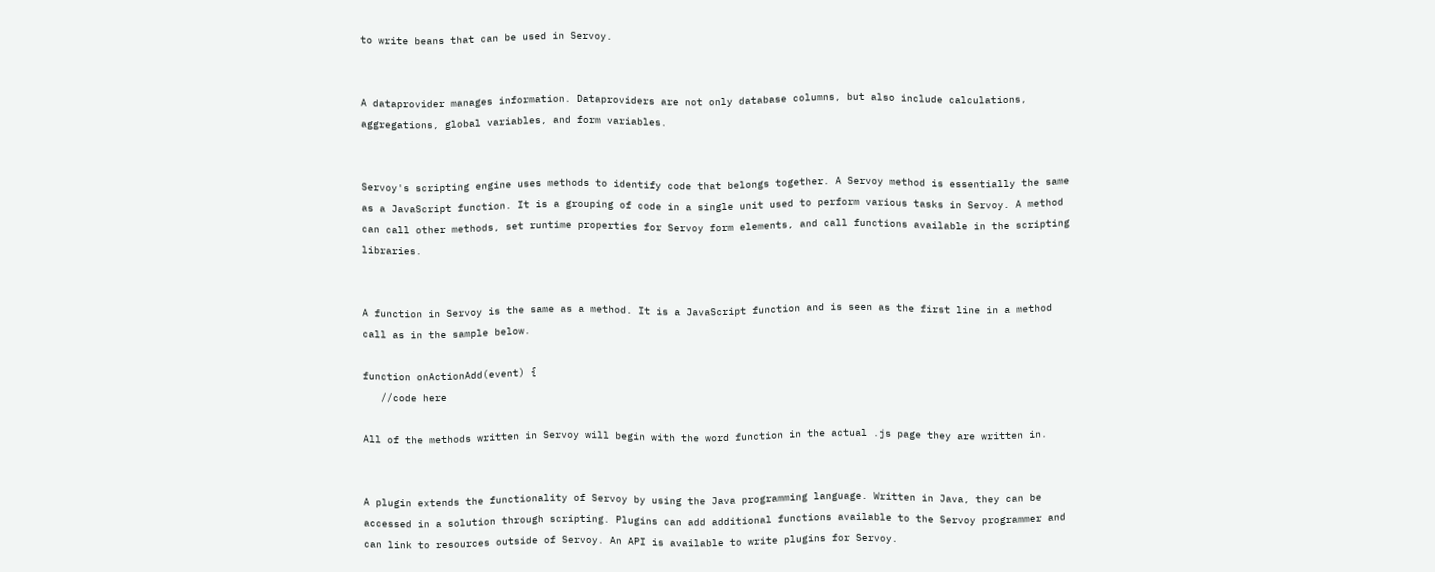to write beans that can be used in Servoy.


A dataprovider manages information. Dataproviders are not only database columns, but also include calculations, aggregations, global variables, and form variables.


Servoy's scripting engine uses methods to identify code that belongs together. A Servoy method is essentially the same as a JavaScript function. It is a grouping of code in a single unit used to perform various tasks in Servoy. A method can call other methods, set runtime properties for Servoy form elements, and call functions available in the scripting libraries.


A function in Servoy is the same as a method. It is a JavaScript function and is seen as the first line in a method call as in the sample below.

function onActionAdd(event) {
   //code here

All of the methods written in Servoy will begin with the word function in the actual .js page they are written in.


A plugin extends the functionality of Servoy by using the Java programming language. Written in Java, they can be accessed in a solution through scripting. Plugins can add additional functions available to the Servoy programmer and can link to resources outside of Servoy. An API is available to write plugins for Servoy.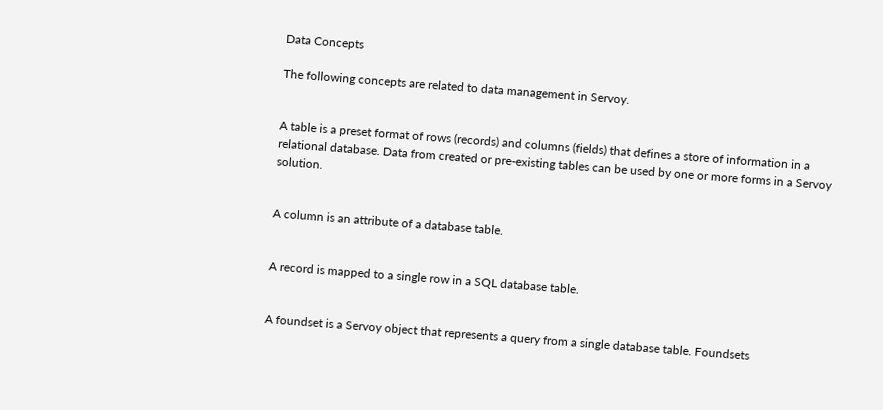Data Concepts

The following concepts are related to data management in Servoy.


A table is a preset format of rows (records) and columns (fields) that defines a store of information in a relational database. Data from created or pre-existing tables can be used by one or more forms in a Servoy solution.


A column is an attribute of a database table.


A record is mapped to a single row in a SQL database table.


A foundset is a Servoy object that represents a query from a single database table. Foundsets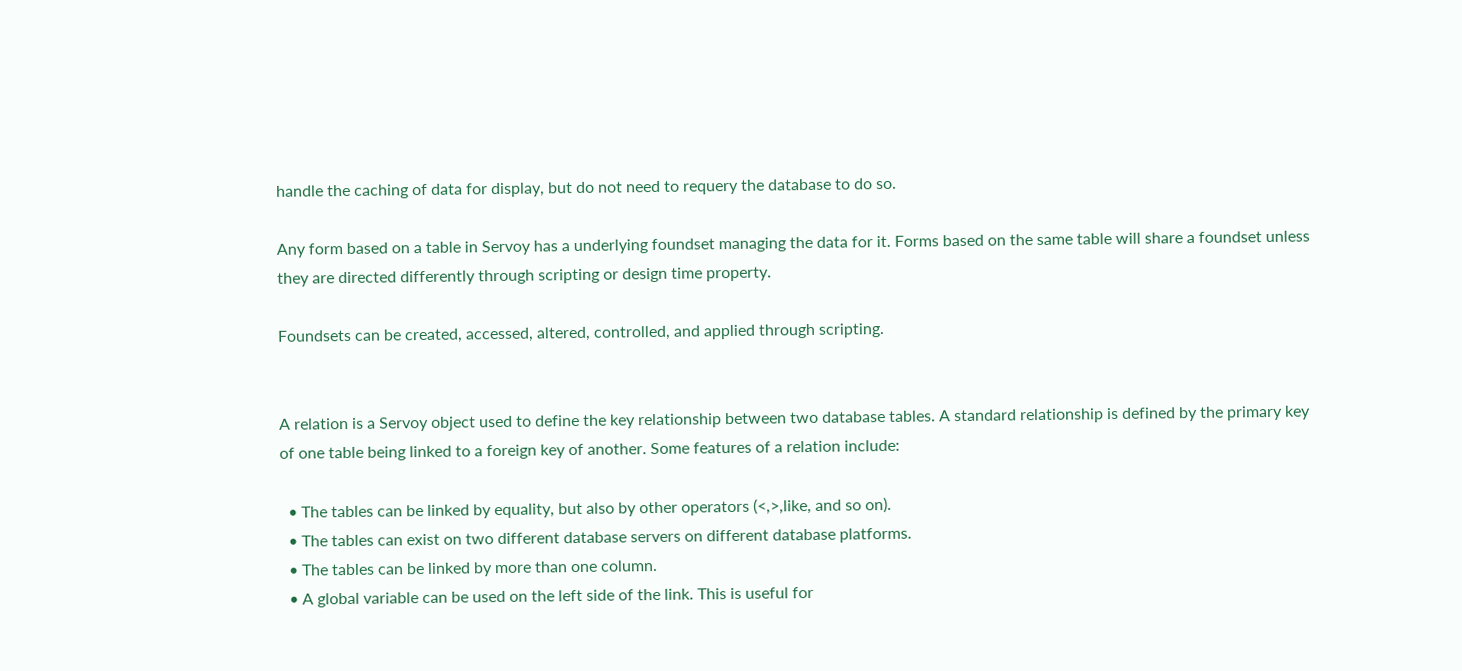handle the caching of data for display, but do not need to requery the database to do so.

Any form based on a table in Servoy has a underlying foundset managing the data for it. Forms based on the same table will share a foundset unless they are directed differently through scripting or design time property.

Foundsets can be created, accessed, altered, controlled, and applied through scripting.


A relation is a Servoy object used to define the key relationship between two database tables. A standard relationship is defined by the primary key of one table being linked to a foreign key of another. Some features of a relation include:

  • The tables can be linked by equality, but also by other operators (<,>,like, and so on).
  • The tables can exist on two different database servers on different database platforms.
  • The tables can be linked by more than one column.
  • A global variable can be used on the left side of the link. This is useful for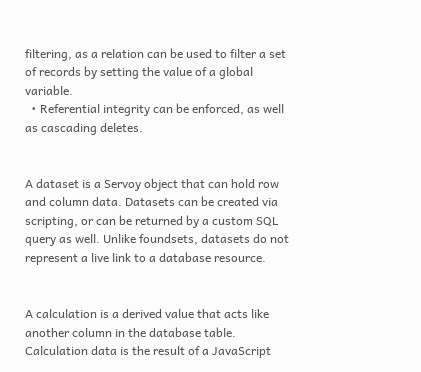filtering, as a relation can be used to filter a set of records by setting the value of a global variable.
  • Referential integrity can be enforced, as well as cascading deletes.


A dataset is a Servoy object that can hold row and column data. Datasets can be created via scripting, or can be returned by a custom SQL query as well. Unlike foundsets, datasets do not represent a live link to a database resource.


A calculation is a derived value that acts like another column in the database table. Calculation data is the result of a JavaScript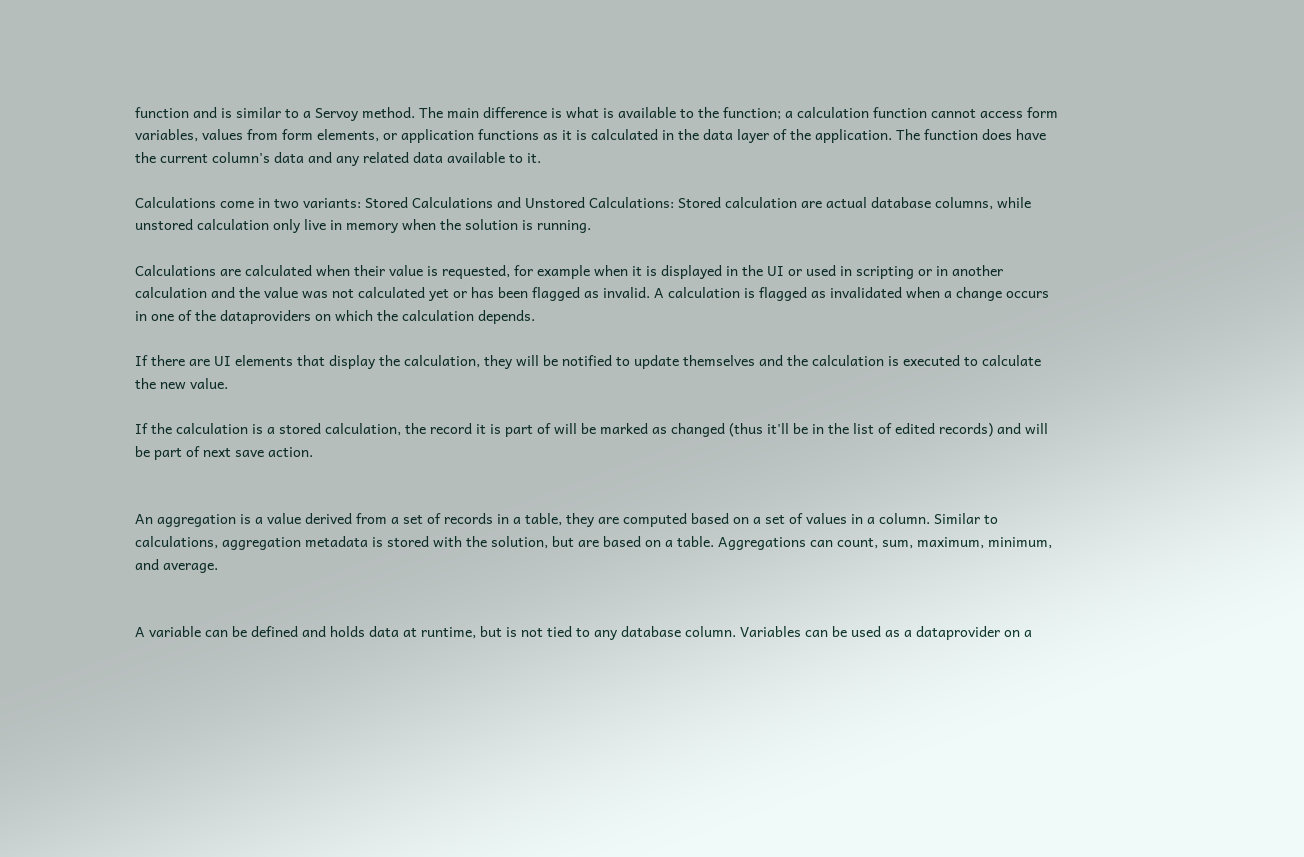function and is similar to a Servoy method. The main difference is what is available to the function; a calculation function cannot access form variables, values from form elements, or application functions as it is calculated in the data layer of the application. The function does have the current column's data and any related data available to it.

Calculations come in two variants: Stored Calculations and Unstored Calculations: Stored calculation are actual database columns, while unstored calculation only live in memory when the solution is running.

Calculations are calculated when their value is requested, for example when it is displayed in the UI or used in scripting or in another calculation and the value was not calculated yet or has been flagged as invalid. A calculation is flagged as invalidated when a change occurs in one of the dataproviders on which the calculation depends.

If there are UI elements that display the calculation, they will be notified to update themselves and the calculation is executed to calculate the new value.

If the calculation is a stored calculation, the record it is part of will be marked as changed (thus it'll be in the list of edited records) and will be part of next save action.


An aggregation is a value derived from a set of records in a table, they are computed based on a set of values in a column. Similar to calculations, aggregation metadata is stored with the solution, but are based on a table. Aggregations can count, sum, maximum, minimum, and average.


A variable can be defined and holds data at runtime, but is not tied to any database column. Variables can be used as a dataprovider on a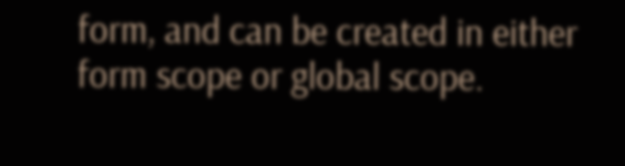form, and can be created in either form scope or global scope.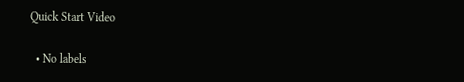Quick Start Video

  • No labels